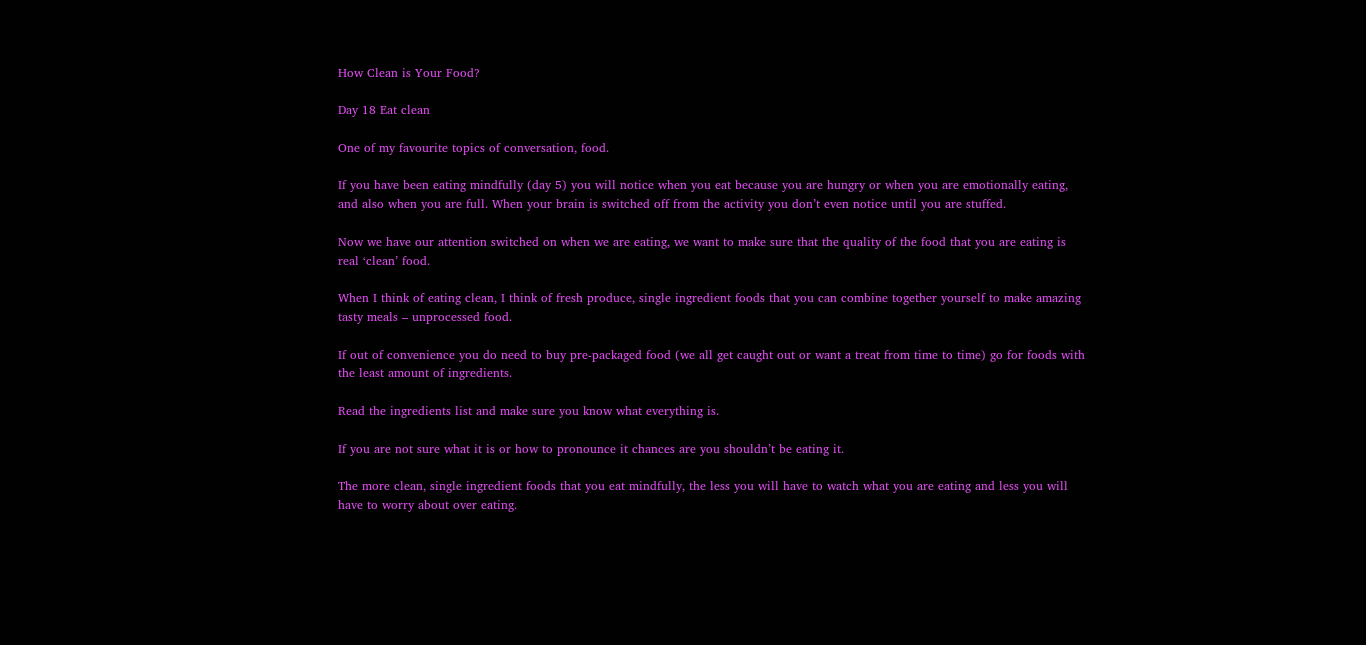How Clean is Your Food?

Day 18 Eat clean

One of my favourite topics of conversation, food.

If you have been eating mindfully (day 5) you will notice when you eat because you are hungry or when you are emotionally eating, and also when you are full. When your brain is switched off from the activity you don’t even notice until you are stuffed.

Now we have our attention switched on when we are eating, we want to make sure that the quality of the food that you are eating is real ‘clean’ food.

When I think of eating clean, I think of fresh produce, single ingredient foods that you can combine together yourself to make amazing tasty meals – unprocessed food.

If out of convenience you do need to buy pre-packaged food (we all get caught out or want a treat from time to time) go for foods with the least amount of ingredients.

Read the ingredients list and make sure you know what everything is.

If you are not sure what it is or how to pronounce it chances are you shouldn’t be eating it.

The more clean, single ingredient foods that you eat mindfully, the less you will have to watch what you are eating and less you will have to worry about over eating.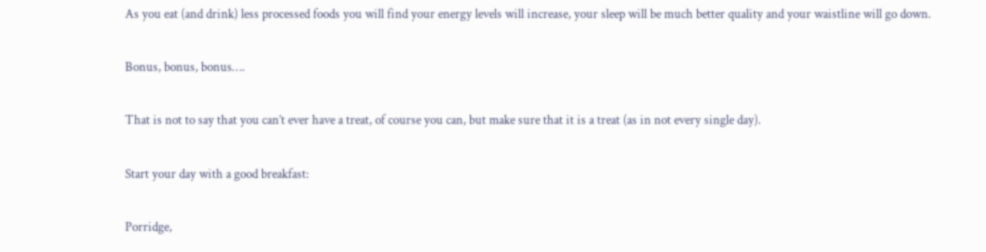As you eat (and drink) less processed foods you will find your energy levels will increase, your sleep will be much better quality and your waistline will go down.

Bonus, bonus, bonus….

That is not to say that you can’t ever have a treat, of course you can, but make sure that it is a treat (as in not every single day).

Start your day with a good breakfast:

Porridge,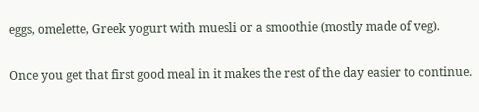eggs, omelette, Greek yogurt with muesli or a smoothie (mostly made of veg).

Once you get that first good meal in it makes the rest of the day easier to continue.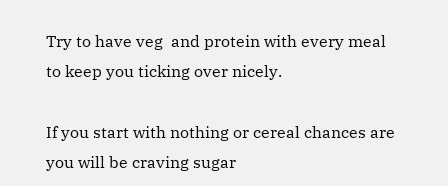Try to have veg  and protein with every meal to keep you ticking over nicely.

If you start with nothing or cereal chances are you will be craving sugar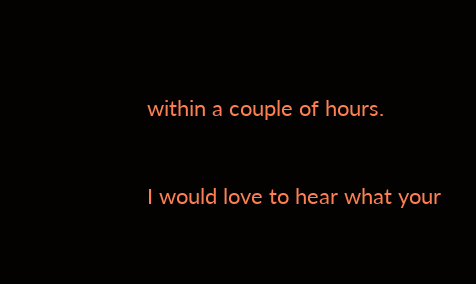within a couple of hours.

I would love to hear what your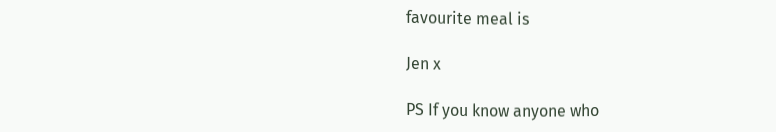favourite meal is

Jen x

PS If you know anyone who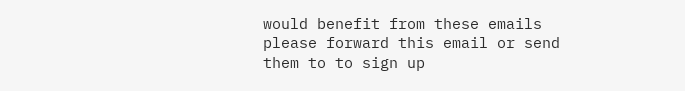would benefit from these emails please forward this email or send them to to sign up